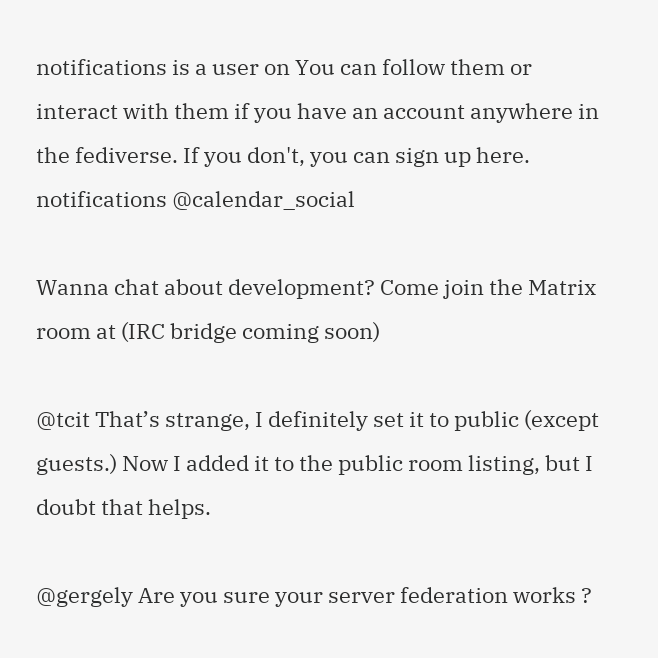notifications is a user on You can follow them or interact with them if you have an account anywhere in the fediverse. If you don't, you can sign up here. notifications @calendar_social

Wanna chat about development? Come join the Matrix room at (IRC bridge coming soon)

@tcit That’s strange, I definitely set it to public (except guests.) Now I added it to the public room listing, but I doubt that helps.

@gergely Are you sure your server federation works ?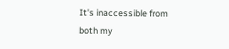It's inaccessible from both my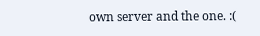own server and the one. :(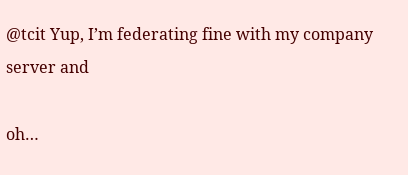@tcit Yup, I’m federating fine with my company server and

oh…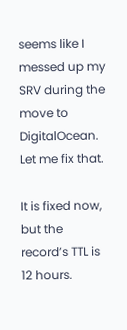seems like I messed up my SRV during the move to DigitalOcean. Let me fix that.

It is fixed now, but the record’s TTL is 12 hours.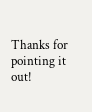Thanks for pointing it out!